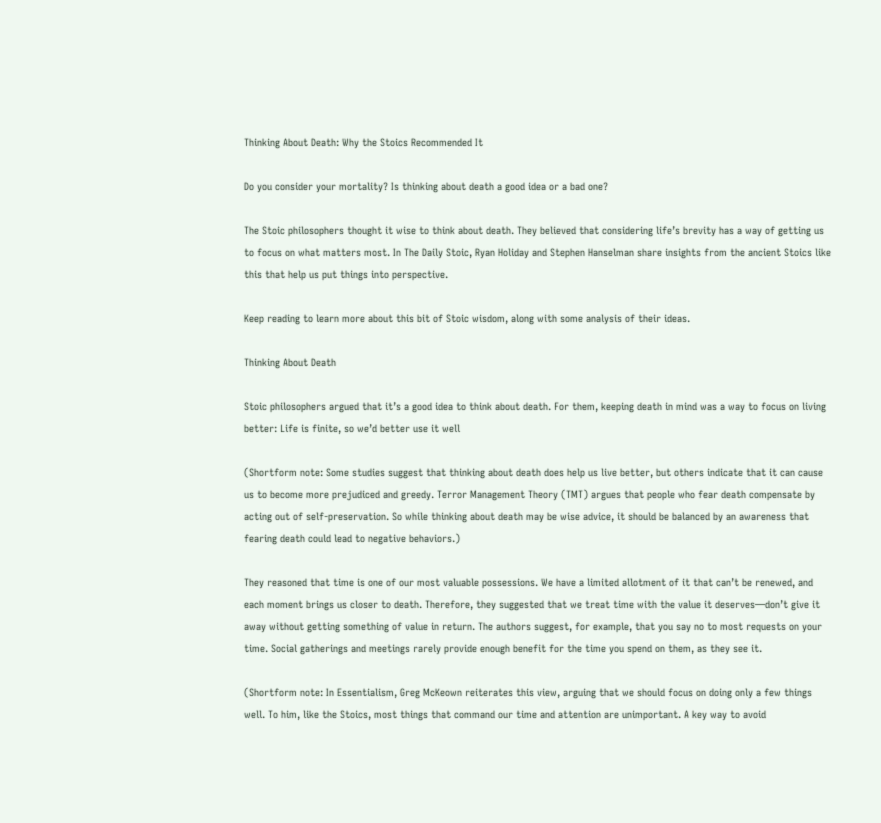Thinking About Death: Why the Stoics Recommended It

Do you consider your mortality? Is thinking about death a good idea or a bad one?

The Stoic philosophers thought it wise to think about death. They believed that considering life’s brevity has a way of getting us to focus on what matters most. In The Daily Stoic, Ryan Holiday and Stephen Hanselman share insights from the ancient Stoics like this that help us put things into perspective.

Keep reading to learn more about this bit of Stoic wisdom, along with some analysis of their ideas.

Thinking About Death

Stoic philosophers argued that it’s a good idea to think about death. For them, keeping death in mind was a way to focus on living better: Life is finite, so we’d better use it well

(Shortform note: Some studies suggest that thinking about death does help us live better, but others indicate that it can cause us to become more prejudiced and greedy. Terror Management Theory (TMT) argues that people who fear death compensate by acting out of self-preservation. So while thinking about death may be wise advice, it should be balanced by an awareness that fearing death could lead to negative behaviors.)

They reasoned that time is one of our most valuable possessions. We have a limited allotment of it that can’t be renewed, and each moment brings us closer to death. Therefore, they suggested that we treat time with the value it deserves—don’t give it away without getting something of value in return. The authors suggest, for example, that you say no to most requests on your time. Social gatherings and meetings rarely provide enough benefit for the time you spend on them, as they see it.

(Shortform note: In Essentialism, Greg McKeown reiterates this view, arguing that we should focus on doing only a few things well. To him, like the Stoics, most things that command our time and attention are unimportant. A key way to avoid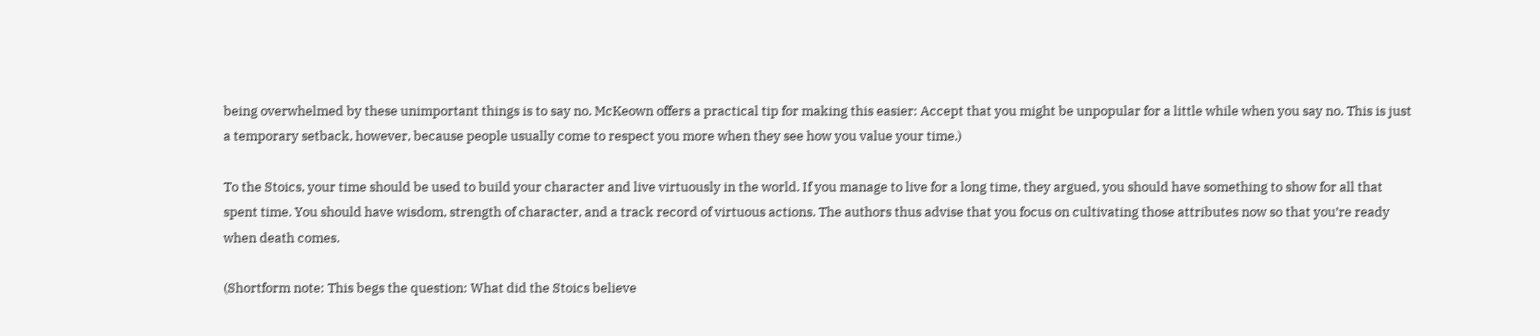being overwhelmed by these unimportant things is to say no. McKeown offers a practical tip for making this easier: Accept that you might be unpopular for a little while when you say no. This is just a temporary setback, however, because people usually come to respect you more when they see how you value your time.)

To the Stoics, your time should be used to build your character and live virtuously in the world. If you manage to live for a long time, they argued, you should have something to show for all that spent time. You should have wisdom, strength of character, and a track record of virtuous actions. The authors thus advise that you focus on cultivating those attributes now so that you’re ready when death comes.

(Shortform note: This begs the question: What did the Stoics believe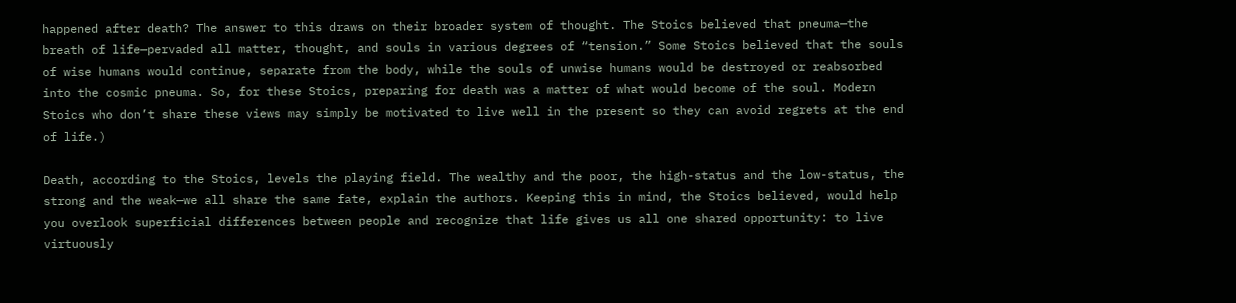happened after death? The answer to this draws on their broader system of thought. The Stoics believed that pneuma—the breath of life—pervaded all matter, thought, and souls in various degrees of “tension.” Some Stoics believed that the souls of wise humans would continue, separate from the body, while the souls of unwise humans would be destroyed or reabsorbed into the cosmic pneuma. So, for these Stoics, preparing for death was a matter of what would become of the soul. Modern Stoics who don’t share these views may simply be motivated to live well in the present so they can avoid regrets at the end of life.)

Death, according to the Stoics, levels the playing field. The wealthy and the poor, the high-status and the low-status, the strong and the weak—we all share the same fate, explain the authors. Keeping this in mind, the Stoics believed, would help you overlook superficial differences between people and recognize that life gives us all one shared opportunity: to live virtuously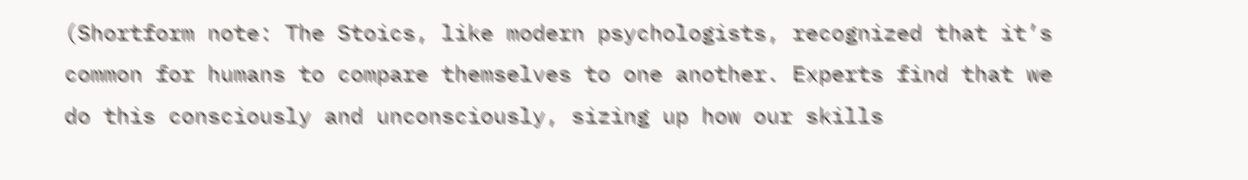(Shortform note: The Stoics, like modern psychologists, recognized that it’s common for humans to compare themselves to one another. Experts find that we do this consciously and unconsciously, sizing up how our skills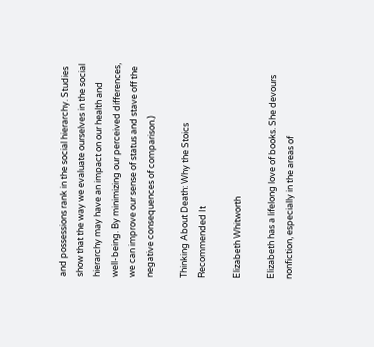and possessions rank in the social hierarchy. Studies show that the way we evaluate ourselves in the social hierarchy may have an impact on our health and well-being. By minimizing our perceived differences, we can improve our sense of status and stave off the negative consequences of comparison.)

Thinking About Death: Why the Stoics Recommended It

Elizabeth Whitworth

Elizabeth has a lifelong love of books. She devours nonfiction, especially in the areas of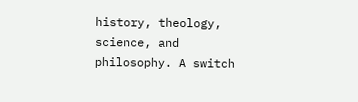history, theology, science, and philosophy. A switch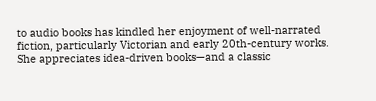to audio books has kindled her enjoyment of well-narrated fiction, particularly Victorian and early 20th-century works. She appreciates idea-driven books—and a classic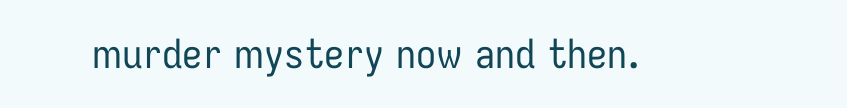murder mystery now and then.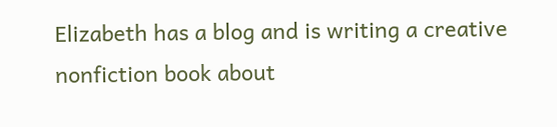Elizabeth has a blog and is writing a creative nonfiction book about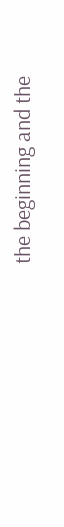the beginning and the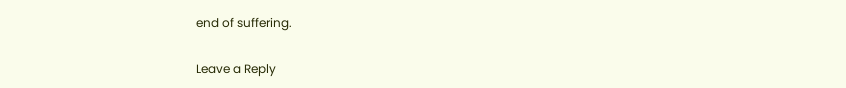end of suffering.

Leave a Reply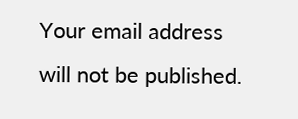Your email address will not be published.